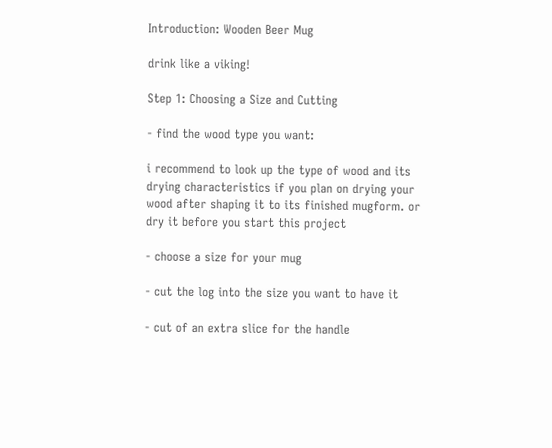Introduction: Wooden Beer Mug

drink like a viking!

Step 1: Choosing a Size and Cutting

- find the wood type you want:

i recommend to look up the type of wood and its drying characteristics if you plan on drying your wood after shaping it to its finished mugform. or dry it before you start this project

- choose a size for your mug

- cut the log into the size you want to have it

- cut of an extra slice for the handle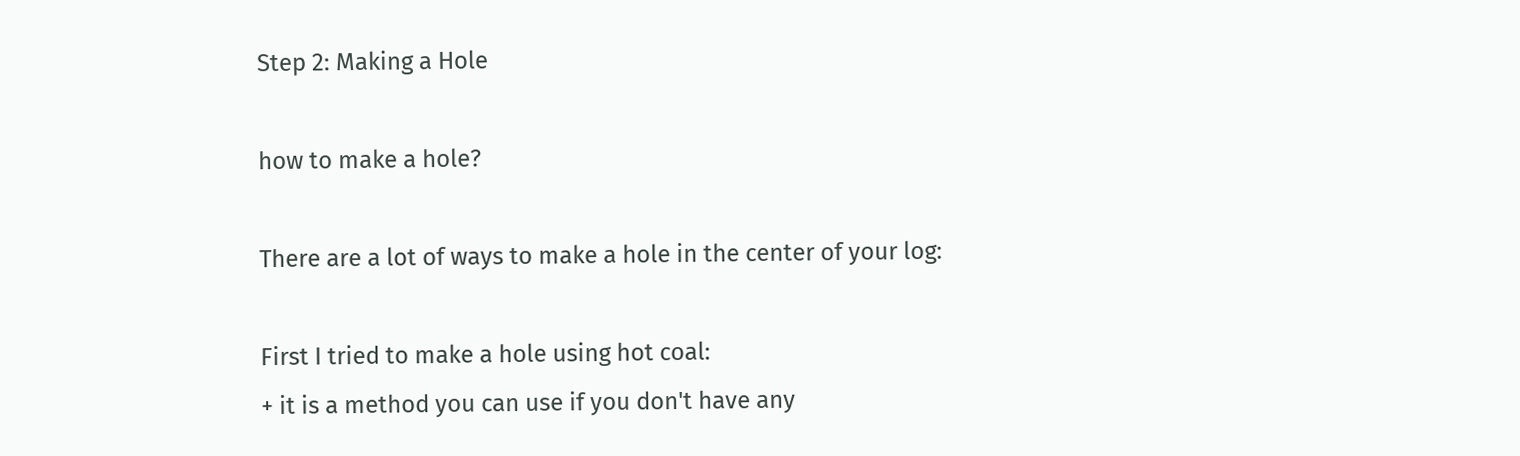Step 2: Making a Hole

how to make a hole?

There are a lot of ways to make a hole in the center of your log:

First I tried to make a hole using hot coal:
+ it is a method you can use if you don't have any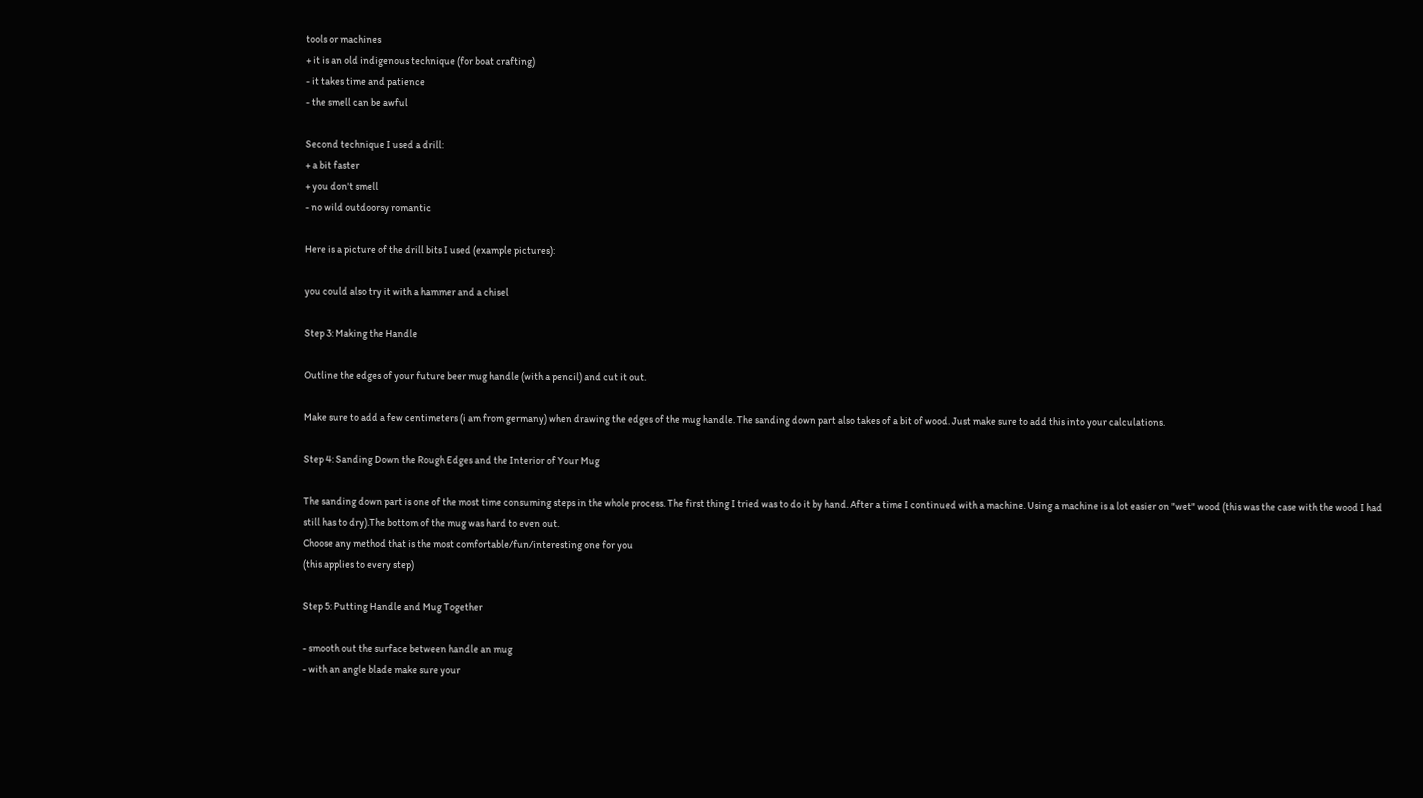tools or machines
+ it is an old indigenous technique (for boat crafting)
- it takes time and patience
- the smell can be awful

Second technique I used a drill:
+ a bit faster
+ you don't smell
- no wild outdoorsy romantic

Here is a picture of the drill bits I used (example pictures):

you could also try it with a hammer and a chisel

Step 3: Making the Handle

Outline the edges of your future beer mug handle (with a pencil) and cut it out.

Make sure to add a few centimeters (i am from germany) when drawing the edges of the mug handle. The sanding down part also takes of a bit of wood. Just make sure to add this into your calculations.

Step 4: Sanding Down the Rough Edges and the Interior of Your Mug

The sanding down part is one of the most time consuming steps in the whole process. The first thing I tried was to do it by hand. After a time I continued with a machine. Using a machine is a lot easier on "wet" wood (this was the case with the wood I had still has to dry).The bottom of the mug was hard to even out.
Choose any method that is the most comfortable/fun/interesting one for you
(this applies to every step)

Step 5: Putting Handle and Mug Together

- smooth out the surface between handle an mug
- with an angle blade make sure your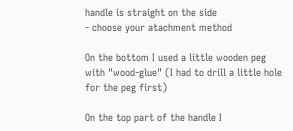handle is straight on the side
- choose your atachment method

On the bottom I used a little wooden peg with "wood-glue" (I had to drill a little hole for the peg first)

On the top part of the handle I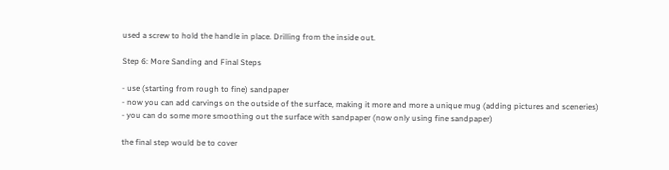used a screw to hold the handle in place. Drilling from the inside out.

Step 6: More Sanding and Final Steps

- use (starting from rough to fine) sandpaper
- now you can add carvings on the outside of the surface, making it more and more a unique mug (adding pictures and sceneries)
- you can do some more smoothing out the surface with sandpaper (now only using fine sandpaper)

the final step would be to cover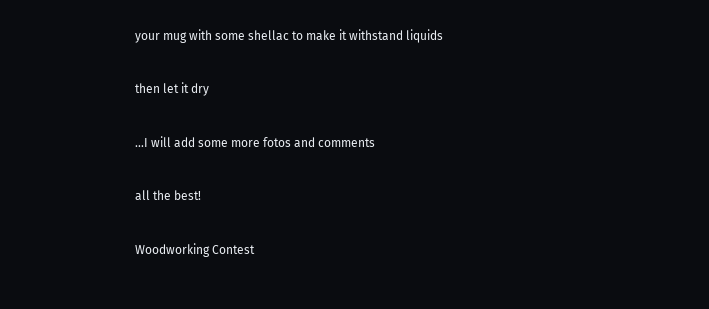your mug with some shellac to make it withstand liquids

then let it dry

...I will add some more fotos and comments

all the best!

Woodworking Contest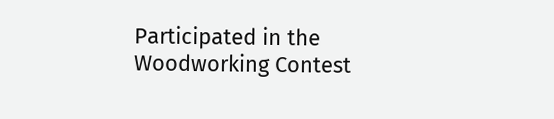Participated in the
Woodworking Contest